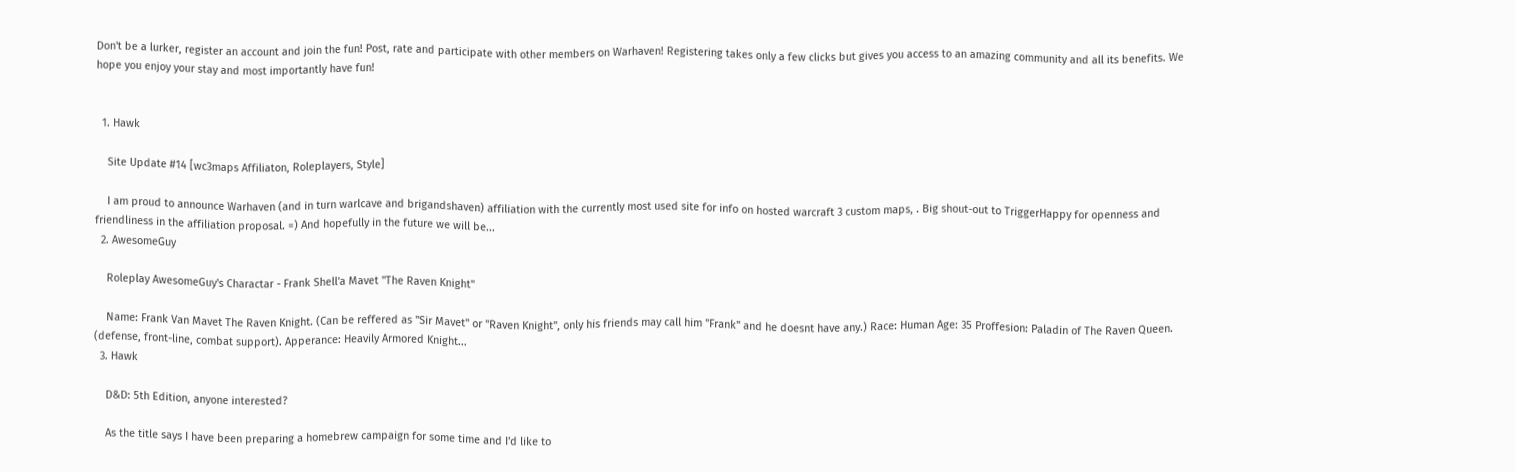Don't be a lurker, register an account and join the fun! Post, rate and participate with other members on Warhaven! Registering takes only a few clicks but gives you access to an amazing community and all its benefits. We hope you enjoy your stay and most importantly have fun!


  1. Hawk

    Site Update #14 [wc3maps Affiliaton, Roleplayers, Style]

    I am proud to announce Warhaven (and in turn warlcave and brigandshaven) affiliation with the currently most used site for info on hosted warcraft 3 custom maps, . Big shout-out to TriggerHappy for openness and friendliness in the affiliation proposal. =) And hopefully in the future we will be...
  2. AwesomeGuy

    Roleplay AwesomeGuy's Charactar - Frank Shell'a Mavet "The Raven Knight"

    Name: Frank Van Mavet The Raven Knight. (Can be reffered as "Sir Mavet" or "Raven Knight", only his friends may call him "Frank" and he doesnt have any.) Race: Human Age: 35 Proffesion: Paladin of The Raven Queen. (defense, front-line, combat support). Apperance: Heavily Armored Knight...
  3. Hawk

    D&D: 5th Edition, anyone interested?

    As the title says I have been preparing a homebrew campaign for some time and I'd like to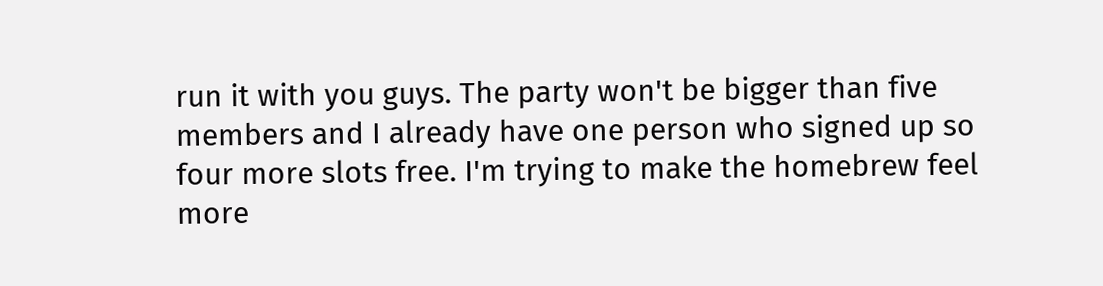run it with you guys. The party won't be bigger than five members and I already have one person who signed up so four more slots free. I'm trying to make the homebrew feel more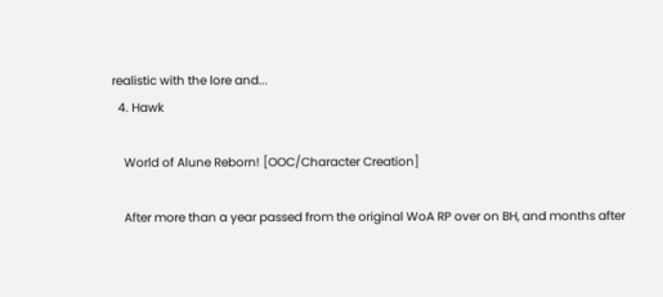realistic with the lore and...
  4. Hawk

    World of Alune Reborn! [OOC/Character Creation]

    After more than a year passed from the original WoA RP over on BH, and months after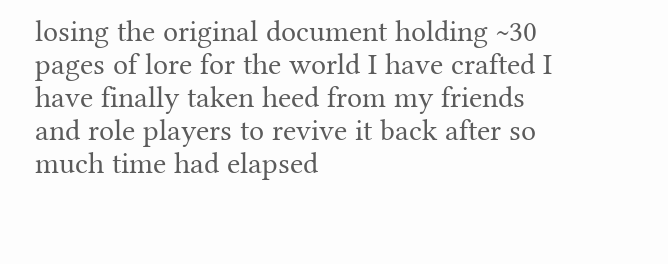losing the original document holding ~30 pages of lore for the world I have crafted I have finally taken heed from my friends and role players to revive it back after so much time had elapsed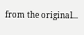from the original...